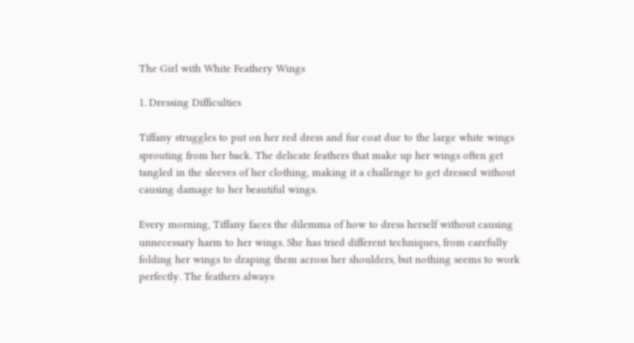The Girl with White Feathery Wings

1. Dressing Difficulties

Tiffany struggles to put on her red dress and fur coat due to the large white wings sprouting from her back. The delicate feathers that make up her wings often get tangled in the sleeves of her clothing, making it a challenge to get dressed without causing damage to her beautiful wings.

Every morning, Tiffany faces the dilemma of how to dress herself without causing unnecessary harm to her wings. She has tried different techniques, from carefully folding her wings to draping them across her shoulders, but nothing seems to work perfectly. The feathers always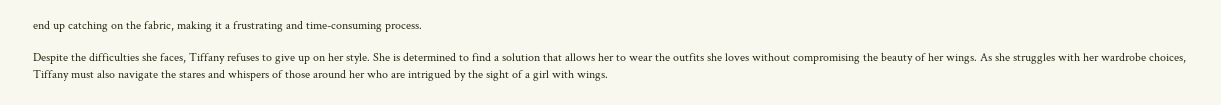end up catching on the fabric, making it a frustrating and time-consuming process.

Despite the difficulties she faces, Tiffany refuses to give up on her style. She is determined to find a solution that allows her to wear the outfits she loves without compromising the beauty of her wings. As she struggles with her wardrobe choices, Tiffany must also navigate the stares and whispers of those around her who are intrigued by the sight of a girl with wings.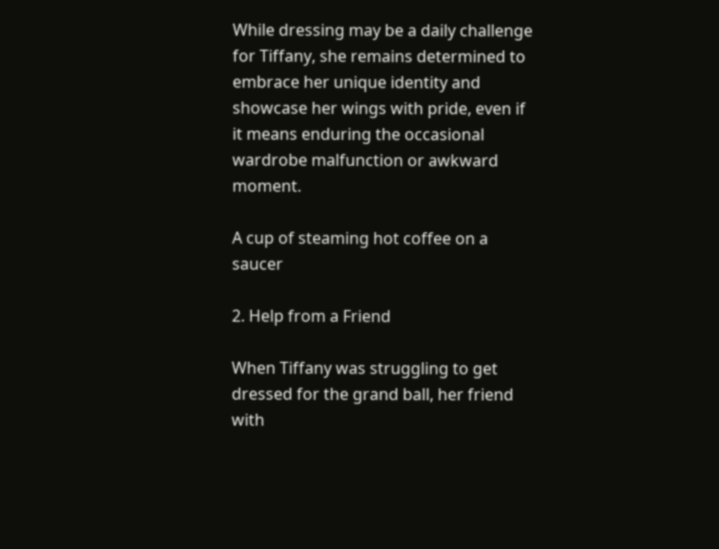While dressing may be a daily challenge for Tiffany, she remains determined to embrace her unique identity and showcase her wings with pride, even if it means enduring the occasional wardrobe malfunction or awkward moment.

A cup of steaming hot coffee on a saucer

2. Help from a Friend

When Tiffany was struggling to get dressed for the grand ball, her friend with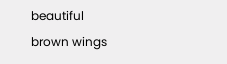beautiful brown wings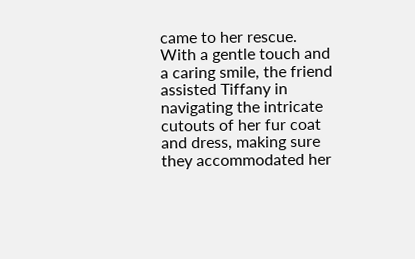came to her rescue. With a gentle touch and a caring smile, the friend assisted Tiffany in navigating the intricate cutouts of her fur coat and dress, making sure they accommodated her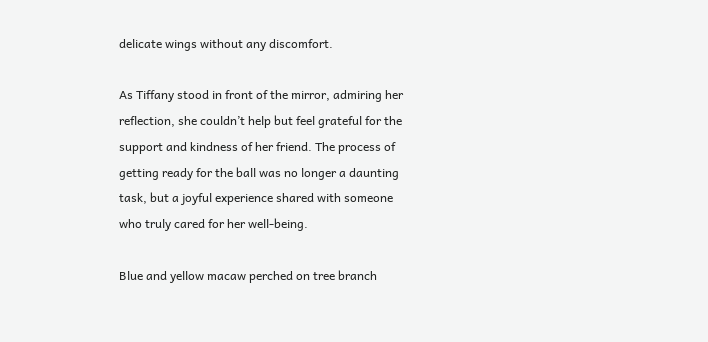delicate wings without any discomfort.

As Tiffany stood in front of the mirror, admiring her reflection, she couldn’t help but feel grateful for the support and kindness of her friend. The process of getting ready for the ball was no longer a daunting task, but a joyful experience shared with someone who truly cared for her well-being.

Blue and yellow macaw perched on tree branch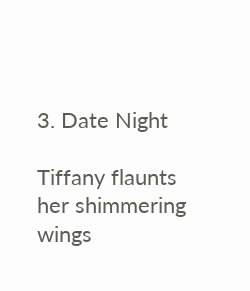3. Date Night

Tiffany flaunts her shimmering wings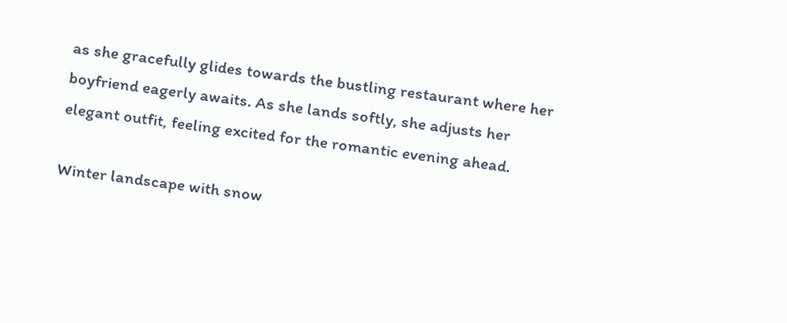as she gracefully glides towards the bustling restaurant where her boyfriend eagerly awaits. As she lands softly, she adjusts her elegant outfit, feeling excited for the romantic evening ahead.

Winter landscape with snow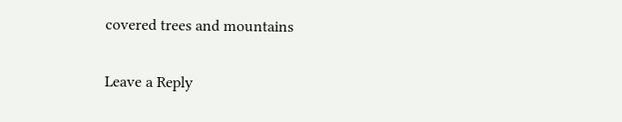covered trees and mountains

Leave a Reply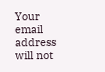Your email address will not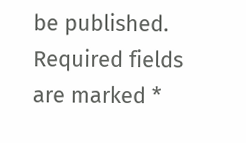be published. Required fields are marked *